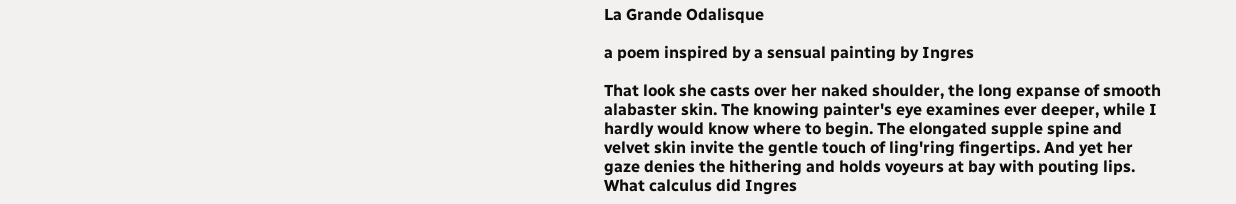La Grande Odalisque

a poem inspired by a sensual painting by Ingres

That look she casts over her naked shoulder, the long expanse of smooth alabaster skin. The knowing painter's eye examines ever deeper, while I hardly would know where to begin. The elongated supple spine and velvet skin invite the gentle touch of ling'ring fingertips. And yet her gaze denies the hithering and holds voyeurs at bay with pouting lips. What calculus did Ingres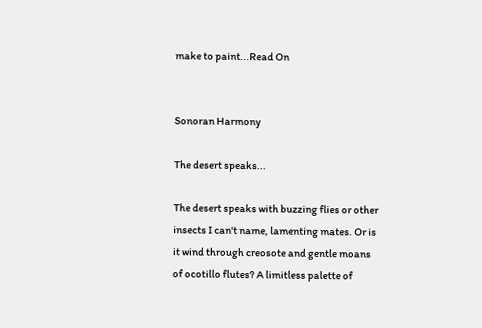make to paint...Read On


Sonoran Harmony

The desert speaks...

The desert speaks with buzzing flies or other insects I can't name, lamenting mates. Or is it wind through creosote and gentle moans of ocotillo flutes? A limitless palette of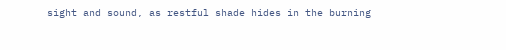sight and sound, as restful shade hides in the burning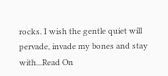rocks. I wish the gentle quiet will pervade, invade my bones and stay with...Read On